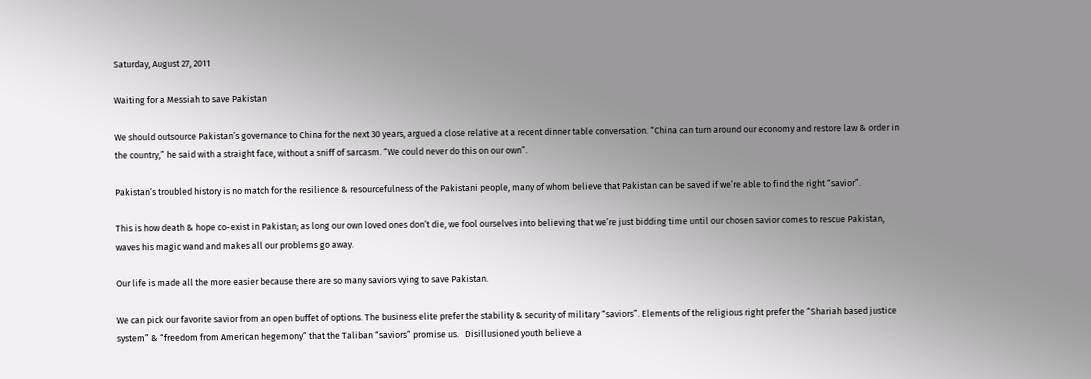Saturday, August 27, 2011

Waiting for a Messiah to save Pakistan

We should outsource Pakistan’s governance to China for the next 30 years, argued a close relative at a recent dinner table conversation. “China can turn around our economy and restore law & order in the country,” he said with a straight face, without a sniff of sarcasm. “We could never do this on our own”.

Pakistan’s troubled history is no match for the resilience & resourcefulness of the Pakistani people, many of whom believe that Pakistan can be saved if we’re able to find the right “savior”.

This is how death & hope co-exist in Pakistan; as long our own loved ones don’t die, we fool ourselves into believing that we’re just bidding time until our chosen savior comes to rescue Pakistan, waves his magic wand and makes all our problems go away.

Our life is made all the more easier because there are so many saviors vying to save Pakistan.

We can pick our favorite savior from an open buffet of options. The business elite prefer the stability & security of military “saviors”. Elements of the religious right prefer the “Shariah based justice system” & “freedom from American hegemony” that the Taliban “saviors” promise us.   Disillusioned youth believe a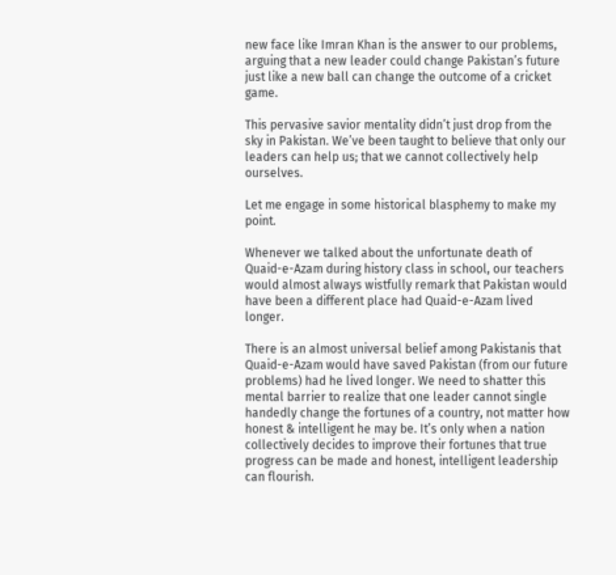new face like Imran Khan is the answer to our problems, arguing that a new leader could change Pakistan’s future just like a new ball can change the outcome of a cricket game.

This pervasive savior mentality didn’t just drop from the sky in Pakistan. We’ve been taught to believe that only our leaders can help us; that we cannot collectively help ourselves.

Let me engage in some historical blasphemy to make my point.

Whenever we talked about the unfortunate death of Quaid-e-Azam during history class in school, our teachers would almost always wistfully remark that Pakistan would have been a different place had Quaid-e-Azam lived longer.

There is an almost universal belief among Pakistanis that Quaid-e-Azam would have saved Pakistan (from our future problems) had he lived longer. We need to shatter this mental barrier to realize that one leader cannot single handedly change the fortunes of a country, not matter how honest & intelligent he may be. It’s only when a nation collectively decides to improve their fortunes that true progress can be made and honest, intelligent leadership can flourish.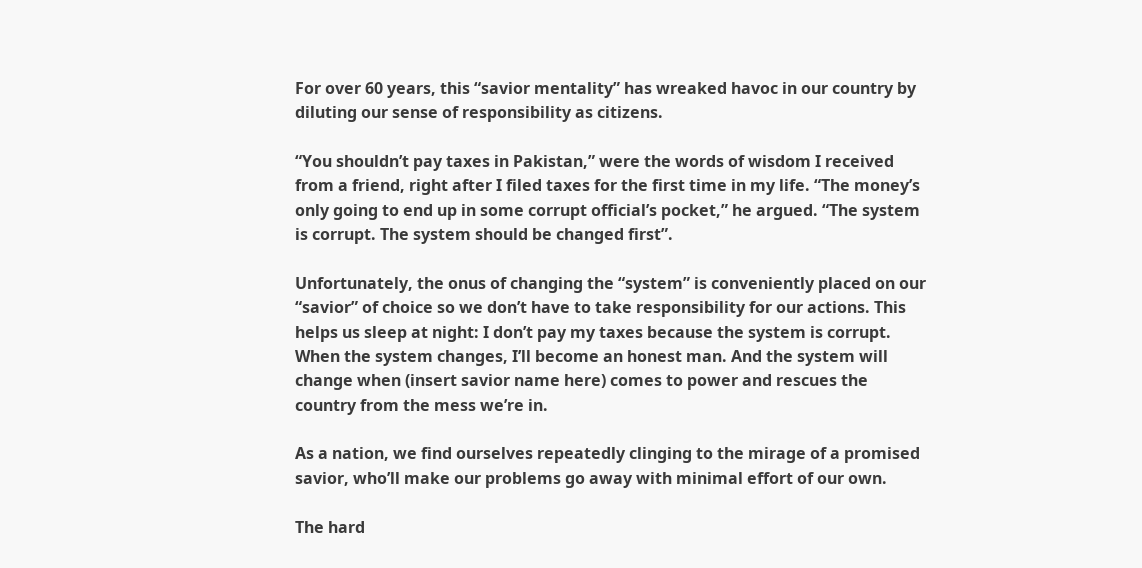For over 60 years, this “savior mentality” has wreaked havoc in our country by diluting our sense of responsibility as citizens.

“You shouldn’t pay taxes in Pakistan,” were the words of wisdom I received from a friend, right after I filed taxes for the first time in my life. “The money’s only going to end up in some corrupt official’s pocket,” he argued. “The system is corrupt. The system should be changed first”.

Unfortunately, the onus of changing the “system” is conveniently placed on our “savior” of choice so we don’t have to take responsibility for our actions. This helps us sleep at night: I don’t pay my taxes because the system is corrupt. When the system changes, I’ll become an honest man. And the system will change when (insert savior name here) comes to power and rescues the country from the mess we’re in.

As a nation, we find ourselves repeatedly clinging to the mirage of a promised savior, who’ll make our problems go away with minimal effort of our own.

The hard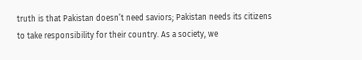truth is that Pakistan doesn’t need saviors; Pakistan needs its citizens to take responsibility for their country. As a society, we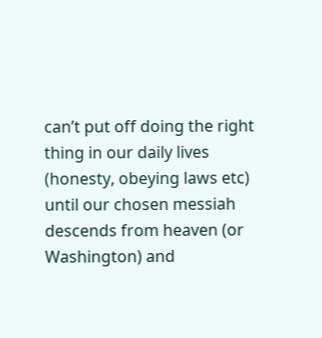can’t put off doing the right thing in our daily lives (honesty, obeying laws etc) until our chosen messiah descends from heaven (or Washington) and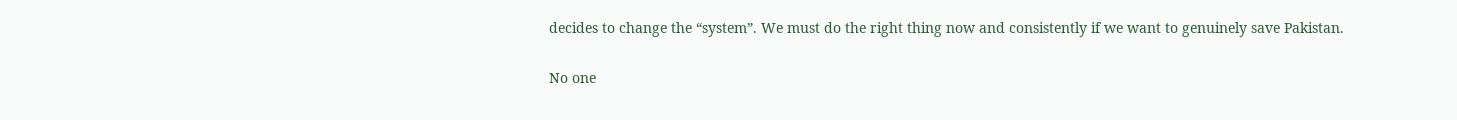decides to change the “system”. We must do the right thing now and consistently if we want to genuinely save Pakistan.

No one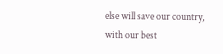else will save our country, with our best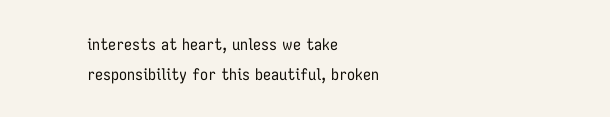interests at heart, unless we take responsibility for this beautiful, broken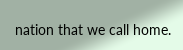nation that we call home.